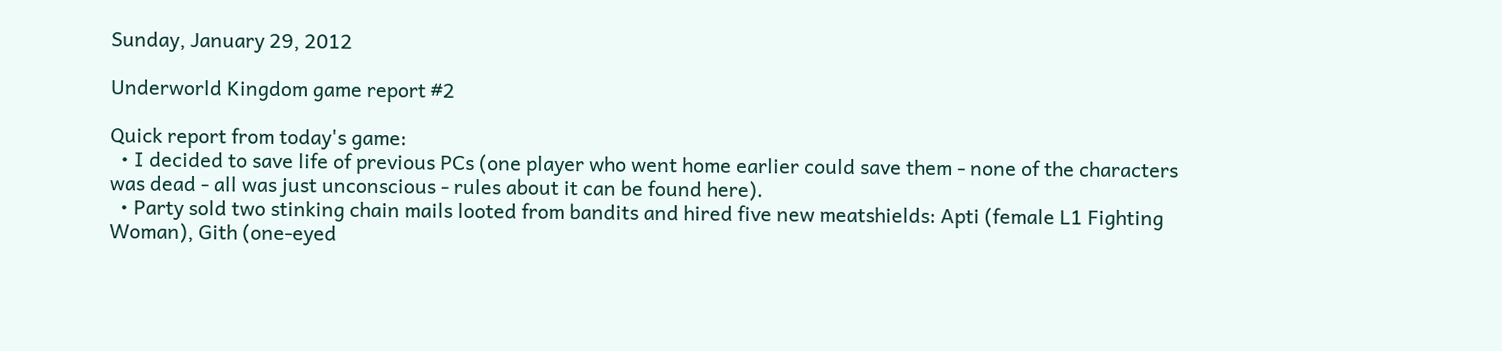Sunday, January 29, 2012

Underworld Kingdom game report #2

Quick report from today's game:
  • I decided to save life of previous PCs (one player who went home earlier could save them - none of the characters was dead - all was just unconscious - rules about it can be found here).
  • Party sold two stinking chain mails looted from bandits and hired five new meatshields: Apti (female L1 Fighting Woman), Gith (one-eyed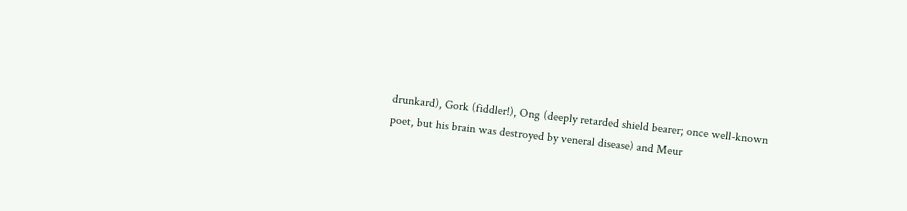drunkard), Gork (fiddler!), Ong (deeply retarded shield bearer; once well-known poet, but his brain was destroyed by veneral disease) and Meur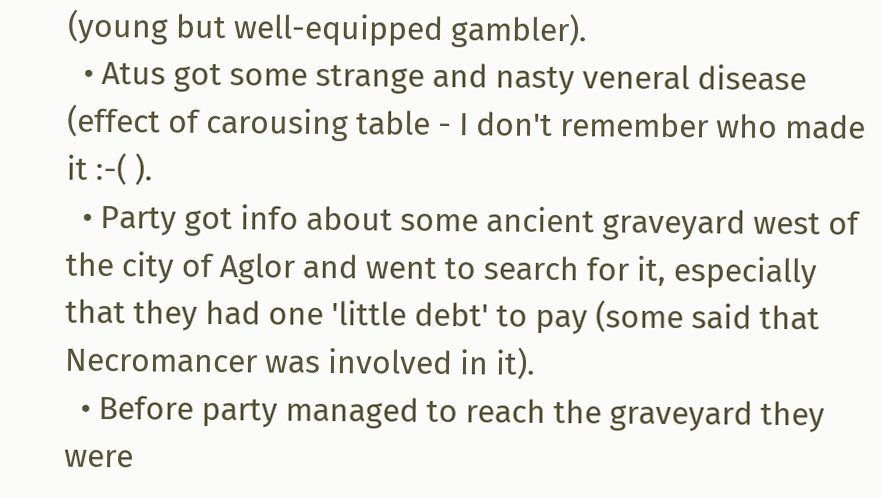(young but well-equipped gambler).
  • Atus got some strange and nasty veneral disease (effect of carousing table - I don't remember who made it :-( ).
  • Party got info about some ancient graveyard west of the city of Aglor and went to search for it, especially that they had one 'little debt' to pay (some said that Necromancer was involved in it).
  • Before party managed to reach the graveyard they were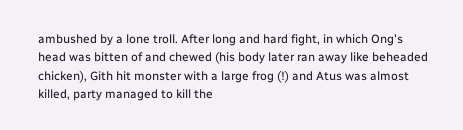ambushed by a lone troll. After long and hard fight, in which Ong's head was bitten of and chewed (his body later ran away like beheaded chicken), Gith hit monster with a large frog (!) and Atus was almost killed, party managed to kill the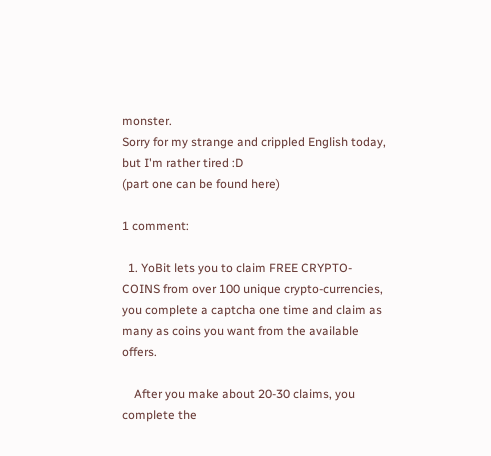monster.
Sorry for my strange and crippled English today, but I'm rather tired :D
(part one can be found here)

1 comment:

  1. YoBit lets you to claim FREE CRYPTO-COINS from over 100 unique crypto-currencies, you complete a captcha one time and claim as many as coins you want from the available offers.

    After you make about 20-30 claims, you complete the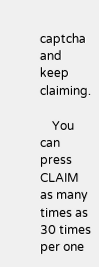captcha and keep claiming.

    You can press CLAIM as many times as 30 times per one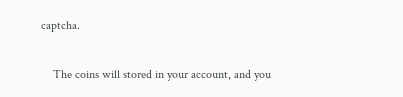captcha.

    The coins will stored in your account, and you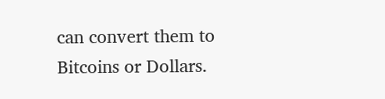can convert them to Bitcoins or Dollars.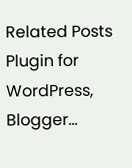Related Posts Plugin for WordPress, Blogger...